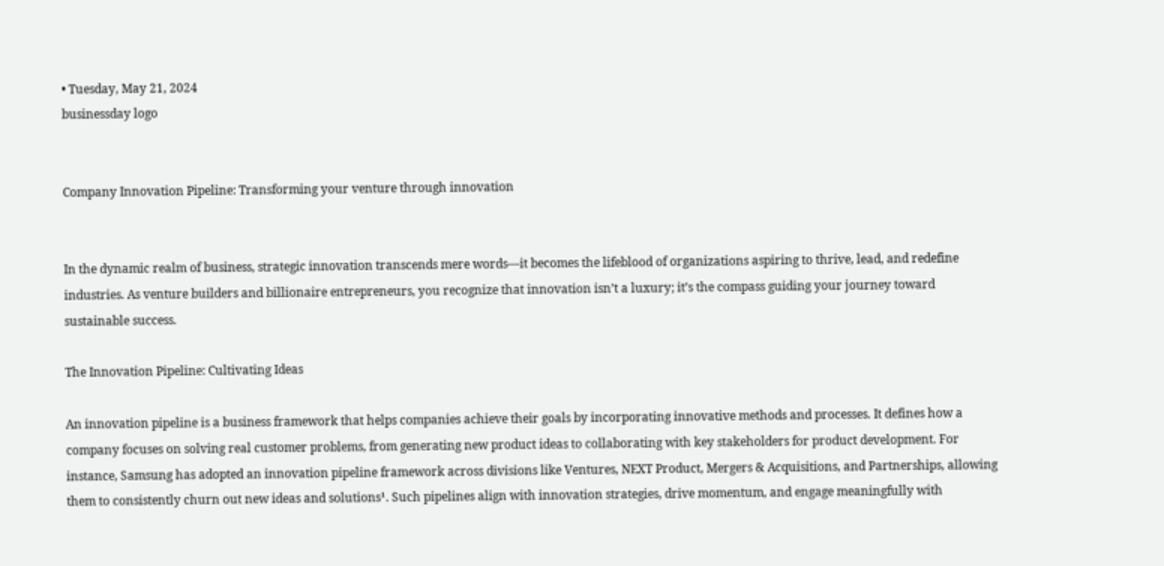• Tuesday, May 21, 2024
businessday logo


Company Innovation Pipeline: Transforming your venture through innovation


In the dynamic realm of business, strategic innovation transcends mere words—it becomes the lifeblood of organizations aspiring to thrive, lead, and redefine industries. As venture builders and billionaire entrepreneurs, you recognize that innovation isn’t a luxury; it’s the compass guiding your journey toward sustainable success.

The Innovation Pipeline: Cultivating Ideas

An innovation pipeline is a business framework that helps companies achieve their goals by incorporating innovative methods and processes. It defines how a company focuses on solving real customer problems, from generating new product ideas to collaborating with key stakeholders for product development. For instance, Samsung has adopted an innovation pipeline framework across divisions like Ventures, NEXT Product, Mergers & Acquisitions, and Partnerships, allowing them to consistently churn out new ideas and solutions¹. Such pipelines align with innovation strategies, drive momentum, and engage meaningfully with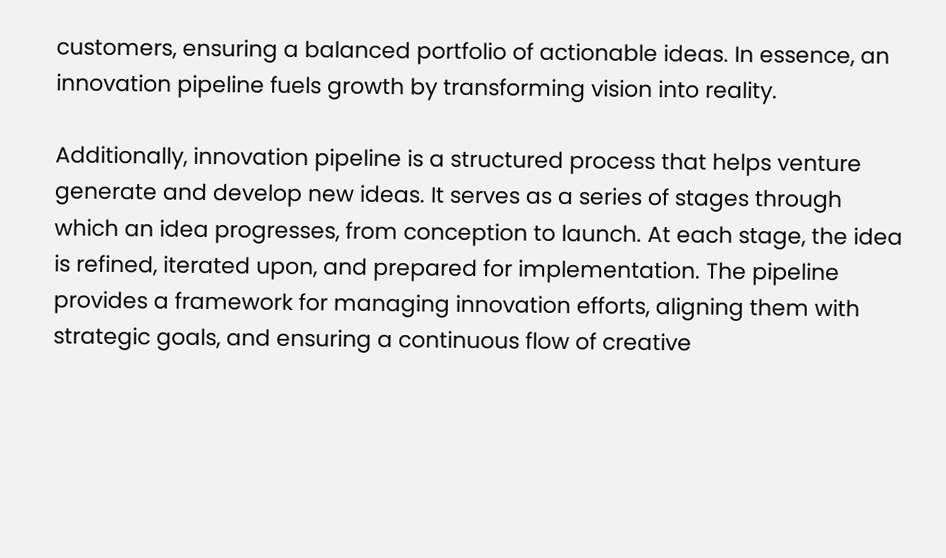customers, ensuring a balanced portfolio of actionable ideas. In essence, an innovation pipeline fuels growth by transforming vision into reality.

Additionally, innovation pipeline is a structured process that helps venture generate and develop new ideas. It serves as a series of stages through which an idea progresses, from conception to launch. At each stage, the idea is refined, iterated upon, and prepared for implementation. The pipeline provides a framework for managing innovation efforts, aligning them with strategic goals, and ensuring a continuous flow of creative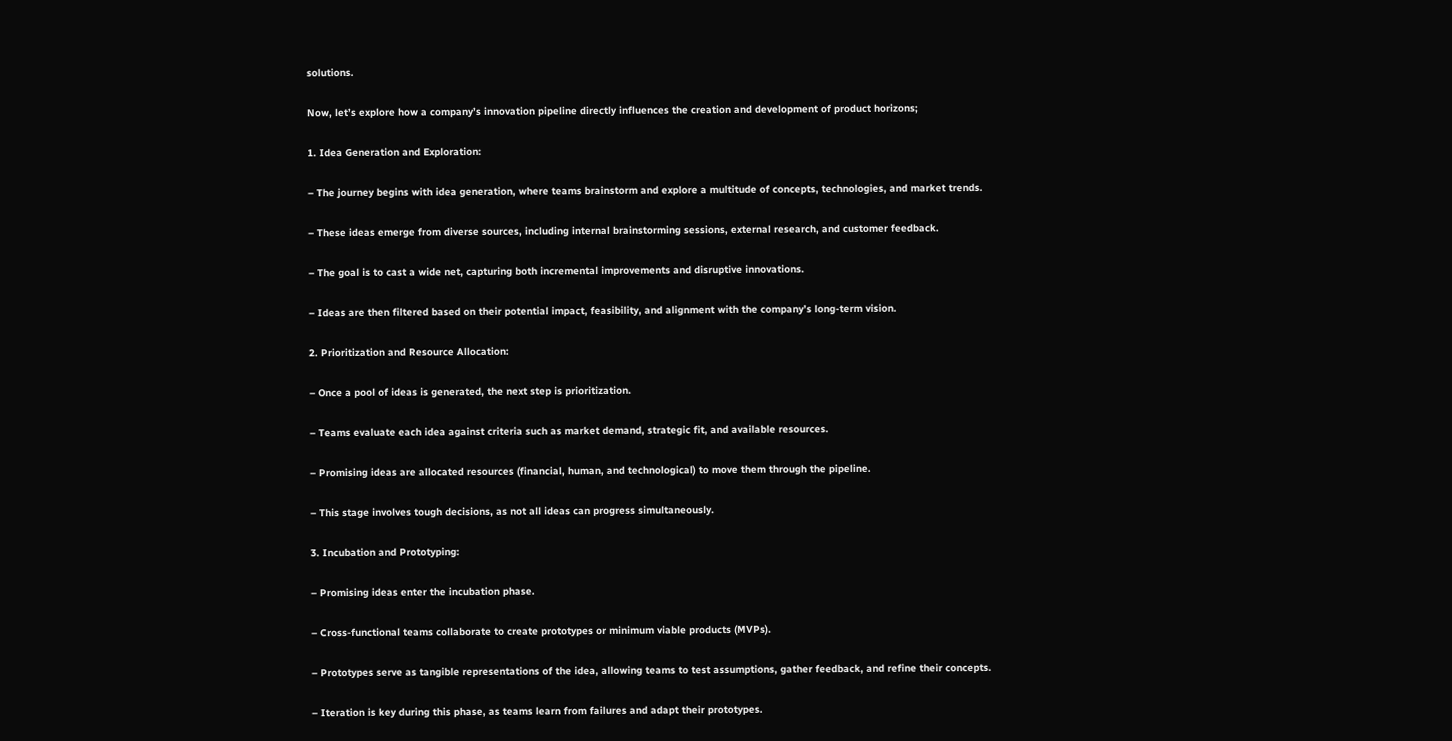solutions.

Now, let’s explore how a company’s innovation pipeline directly influences the creation and development of product horizons;

1. Idea Generation and Exploration:

– The journey begins with idea generation, where teams brainstorm and explore a multitude of concepts, technologies, and market trends.

– These ideas emerge from diverse sources, including internal brainstorming sessions, external research, and customer feedback.

– The goal is to cast a wide net, capturing both incremental improvements and disruptive innovations.

– Ideas are then filtered based on their potential impact, feasibility, and alignment with the company’s long-term vision.

2. Prioritization and Resource Allocation:

– Once a pool of ideas is generated, the next step is prioritization.

– Teams evaluate each idea against criteria such as market demand, strategic fit, and available resources.

– Promising ideas are allocated resources (financial, human, and technological) to move them through the pipeline.

– This stage involves tough decisions, as not all ideas can progress simultaneously.

3. Incubation and Prototyping:

– Promising ideas enter the incubation phase.

– Cross-functional teams collaborate to create prototypes or minimum viable products (MVPs).

– Prototypes serve as tangible representations of the idea, allowing teams to test assumptions, gather feedback, and refine their concepts.

– Iteration is key during this phase, as teams learn from failures and adapt their prototypes.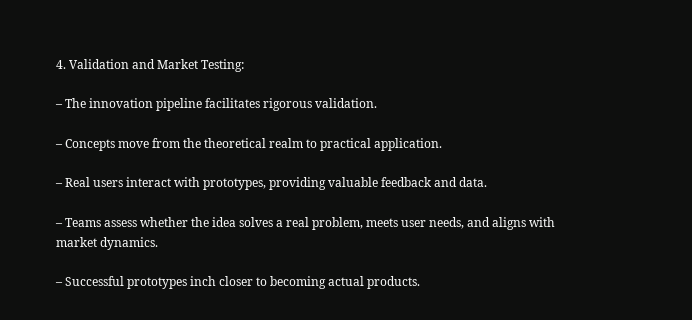4. Validation and Market Testing:

– The innovation pipeline facilitates rigorous validation.

– Concepts move from the theoretical realm to practical application.

– Real users interact with prototypes, providing valuable feedback and data.

– Teams assess whether the idea solves a real problem, meets user needs, and aligns with market dynamics.

– Successful prototypes inch closer to becoming actual products.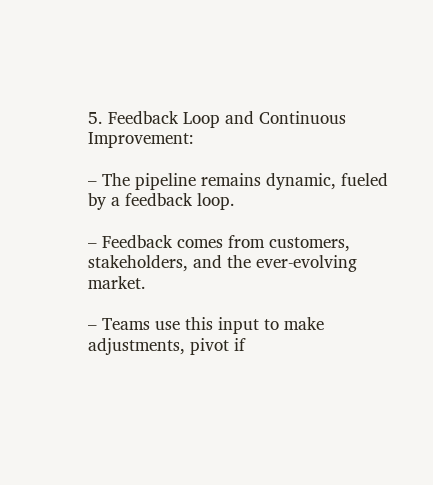5. Feedback Loop and Continuous Improvement:

– The pipeline remains dynamic, fueled by a feedback loop.

– Feedback comes from customers, stakeholders, and the ever-evolving market.

– Teams use this input to make adjustments, pivot if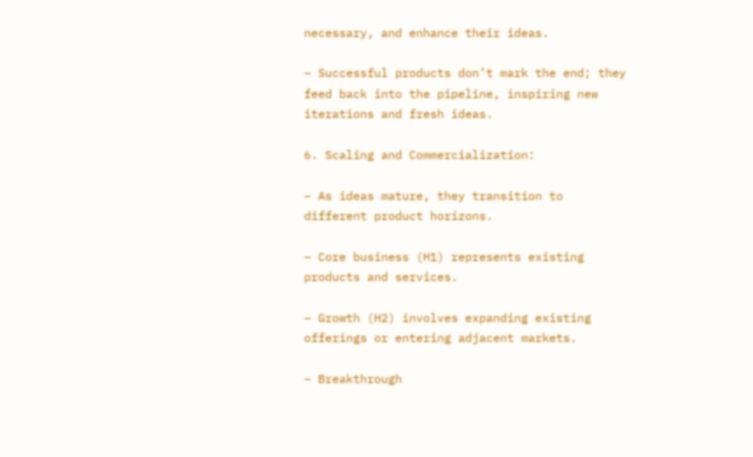necessary, and enhance their ideas.

– Successful products don’t mark the end; they feed back into the pipeline, inspiring new iterations and fresh ideas.

6. Scaling and Commercialization:

– As ideas mature, they transition to different product horizons.

– Core business (H1) represents existing products and services.

– Growth (H2) involves expanding existing offerings or entering adjacent markets.

– Breakthrough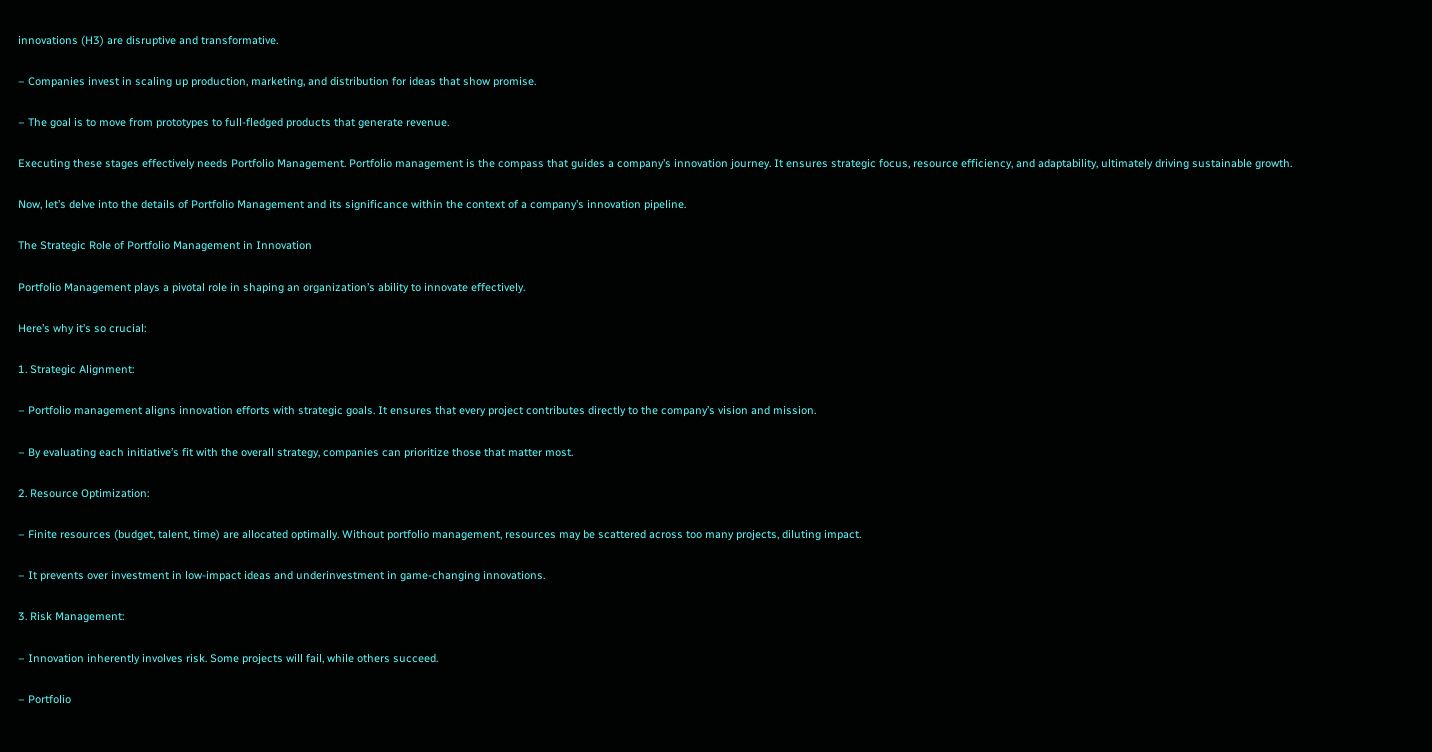innovations (H3) are disruptive and transformative.

– Companies invest in scaling up production, marketing, and distribution for ideas that show promise.

– The goal is to move from prototypes to full-fledged products that generate revenue.

Executing these stages effectively needs Portfolio Management. Portfolio management is the compass that guides a company’s innovation journey. It ensures strategic focus, resource efficiency, and adaptability, ultimately driving sustainable growth.

Now, let’s delve into the details of Portfolio Management and its significance within the context of a company’s innovation pipeline.

The Strategic Role of Portfolio Management in Innovation

Portfolio Management plays a pivotal role in shaping an organization’s ability to innovate effectively.

Here’s why it’s so crucial:

1. Strategic Alignment:

– Portfolio management aligns innovation efforts with strategic goals. It ensures that every project contributes directly to the company’s vision and mission.

– By evaluating each initiative’s fit with the overall strategy, companies can prioritize those that matter most.

2. Resource Optimization:

– Finite resources (budget, talent, time) are allocated optimally. Without portfolio management, resources may be scattered across too many projects, diluting impact.

– It prevents over investment in low-impact ideas and underinvestment in game-changing innovations.

3. Risk Management:

– Innovation inherently involves risk. Some projects will fail, while others succeed.

– Portfolio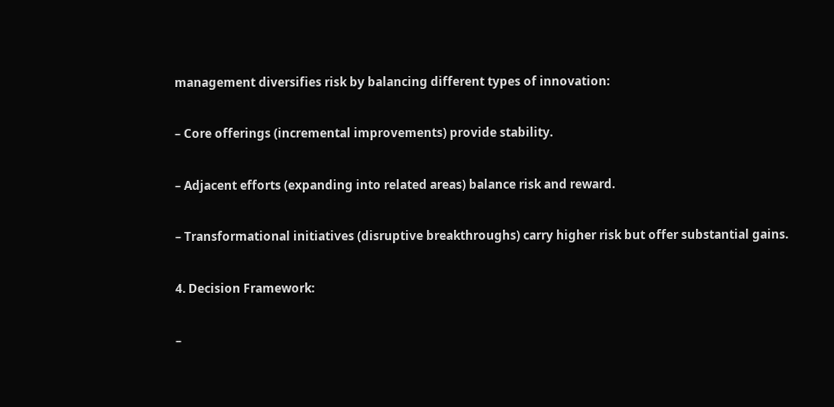management diversifies risk by balancing different types of innovation:

– Core offerings (incremental improvements) provide stability.

– Adjacent efforts (expanding into related areas) balance risk and reward.

– Transformational initiatives (disruptive breakthroughs) carry higher risk but offer substantial gains.

4. Decision Framework:

–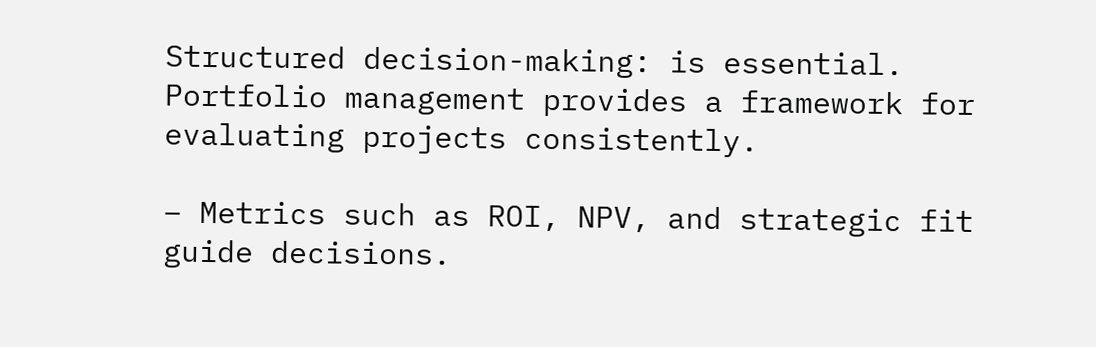Structured decision-making: is essential. Portfolio management provides a framework for evaluating projects consistently.

– Metrics such as ROI, NPV, and strategic fit guide decisions.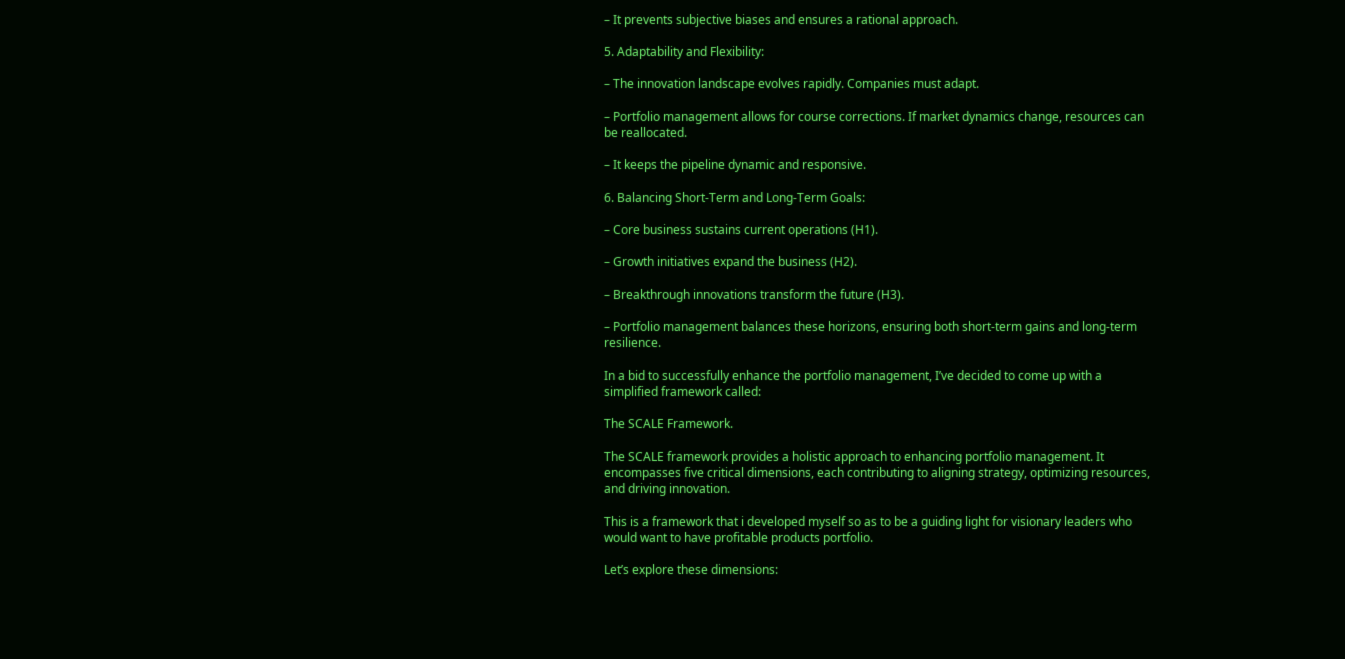– It prevents subjective biases and ensures a rational approach.

5. Adaptability and Flexibility:

– The innovation landscape evolves rapidly. Companies must adapt.

– Portfolio management allows for course corrections. If market dynamics change, resources can be reallocated.

– It keeps the pipeline dynamic and responsive.

6. Balancing Short-Term and Long-Term Goals:

– Core business sustains current operations (H1).

– Growth initiatives expand the business (H2).

– Breakthrough innovations transform the future (H3).

– Portfolio management balances these horizons, ensuring both short-term gains and long-term resilience.

In a bid to successfully enhance the portfolio management, I’ve decided to come up with a simplified framework called:

The SCALE Framework.

The SCALE framework provides a holistic approach to enhancing portfolio management. It encompasses five critical dimensions, each contributing to aligning strategy, optimizing resources, and driving innovation.

This is a framework that i developed myself so as to be a guiding light for visionary leaders who would want to have profitable products portfolio.

Let’s explore these dimensions: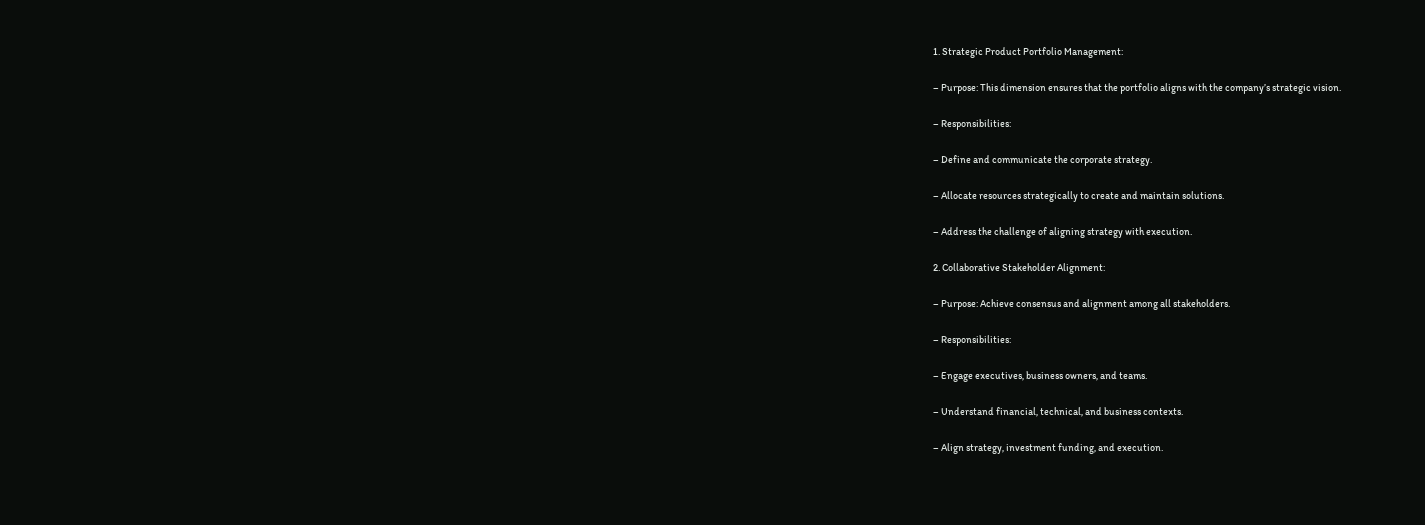1. Strategic Product Portfolio Management:

– Purpose: This dimension ensures that the portfolio aligns with the company’s strategic vision.

– Responsibilities:

– Define and communicate the corporate strategy.

– Allocate resources strategically to create and maintain solutions.

– Address the challenge of aligning strategy with execution.

2. Collaborative Stakeholder Alignment:

– Purpose: Achieve consensus and alignment among all stakeholders.

– Responsibilities:

– Engage executives, business owners, and teams.

– Understand financial, technical, and business contexts.

– Align strategy, investment funding, and execution.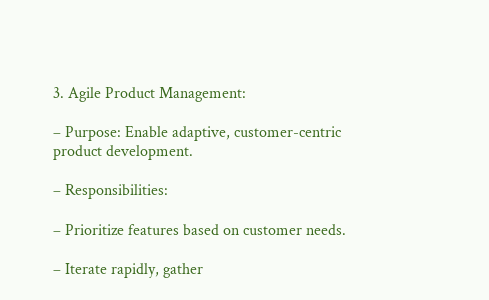3. Agile Product Management:

– Purpose: Enable adaptive, customer-centric product development.

– Responsibilities:

– Prioritize features based on customer needs.

– Iterate rapidly, gather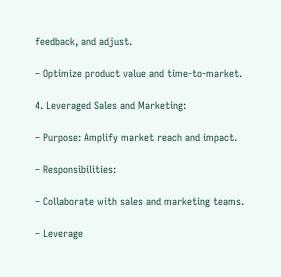feedback, and adjust.

– Optimize product value and time-to-market.

4. Leveraged Sales and Marketing:

– Purpose: Amplify market reach and impact.

– Responsibilities:

– Collaborate with sales and marketing teams.

– Leverage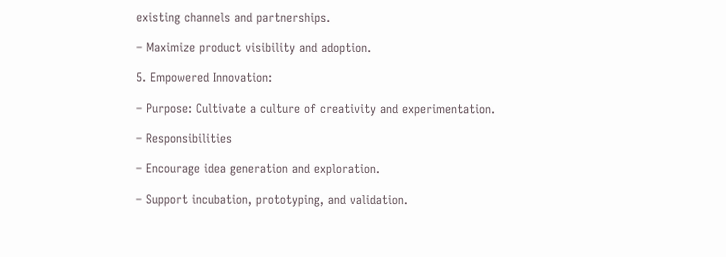existing channels and partnerships.

– Maximize product visibility and adoption.

5. Empowered Innovation:

– Purpose: Cultivate a culture of creativity and experimentation.

– Responsibilities

– Encourage idea generation and exploration.

– Support incubation, prototyping, and validation.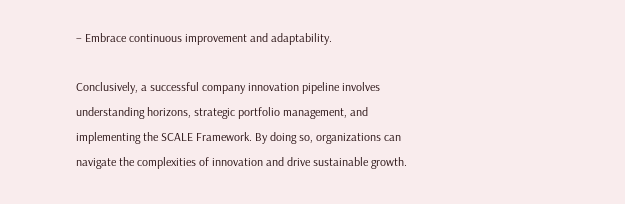– Embrace continuous improvement and adaptability.

Conclusively, a successful company innovation pipeline involves understanding horizons, strategic portfolio management, and implementing the SCALE Framework. By doing so, organizations can navigate the complexities of innovation and drive sustainable growth.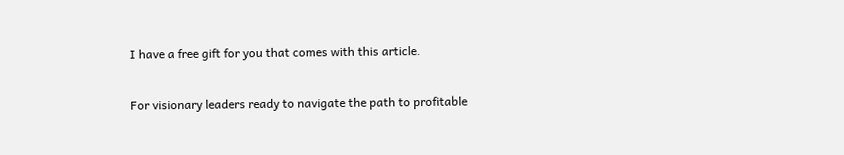I have a free gift for you that comes with this article.

For visionary leaders ready to navigate the path to profitable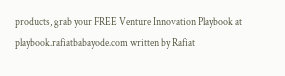products, grab your FREE Venture Innovation Playbook at playbook.rafiatbabayode.com written by Rafiat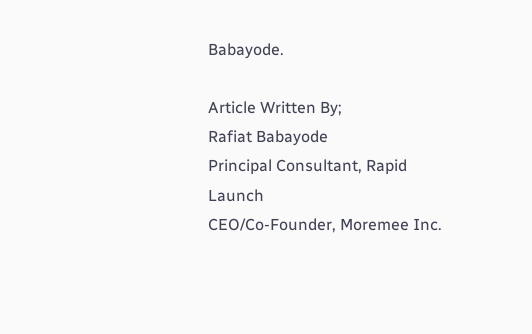Babayode.

Article Written By;
Rafiat Babayode
Principal Consultant, Rapid Launch
CEO/Co-Founder, Moremee Inc.